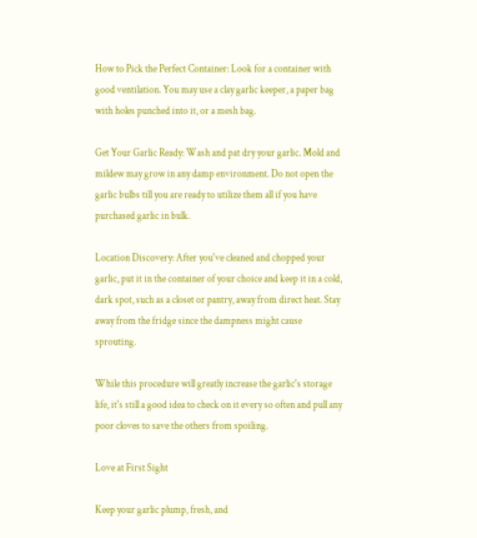How to Pick the Perfect Container: Look for a container with good ventilation. You may use a clay garlic keeper, a paper bag with holes punched into it, or a mesh bag.

Get Your Garlic Ready: Wash and pat dry your garlic. Mold and mildew may grow in any damp environment. Do not open the garlic bulbs till you are ready to utilize them all if you have purchased garlic in bulk.

Location Discovery: After you've cleaned and chopped your garlic, put it in the container of your choice and keep it in a cold, dark spot, such as a closet or pantry, away from direct heat. Stay away from the fridge since the dampness might cause sprouting.

While this procedure will greatly increase the garlic's storage life, it's still a good idea to check on it every so often and pull any poor cloves to save the others from spoiling.

Love at First Sight

Keep your garlic plump, fresh, and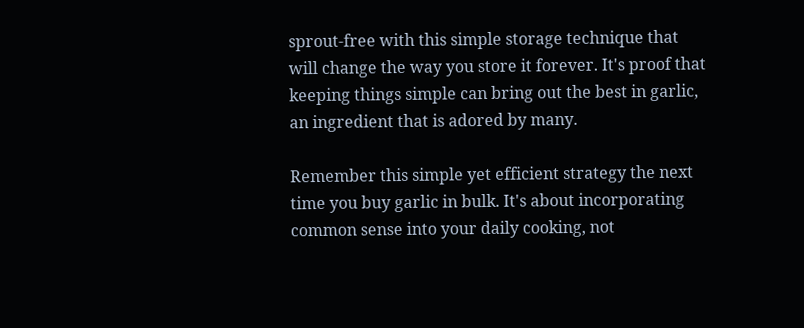sprout-free with this simple storage technique that will change the way you store it forever. It's proof that keeping things simple can bring out the best in garlic, an ingredient that is adored by many.

Remember this simple yet efficient strategy the next time you buy garlic in bulk. It's about incorporating common sense into your daily cooking, not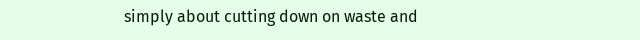simply about cutting down on waste and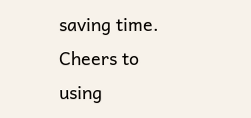saving time. Cheers to using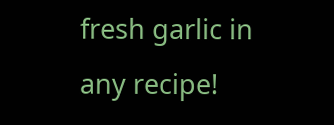fresh garlic in any recipe!